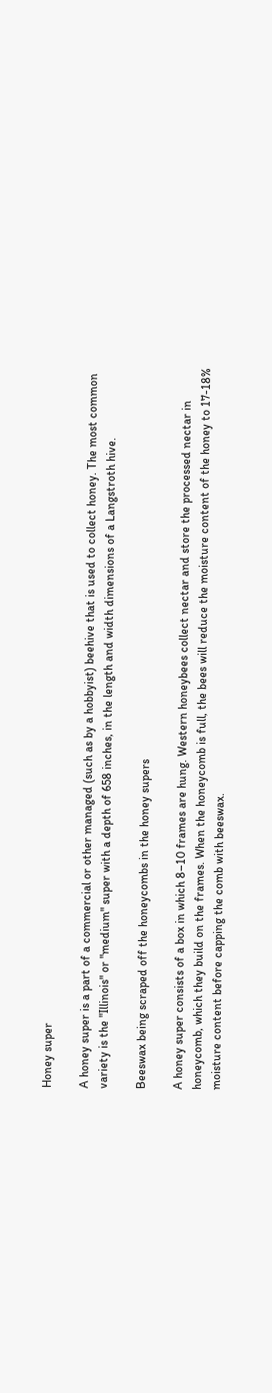Honey super

A honey super is a part of a commercial or other managed (such as by a hobbyist) beehive that is used to collect honey. The most common variety is the "Illinois" or "medium" super with a depth of 658 inches, in the length and width dimensions of a Langstroth hive.

Beeswax being scraped off the honeycombs in the honey supers

A honey super consists of a box in which 8–10 frames are hung. Western honeybees collect nectar and store the processed nectar in honeycomb, which they build on the frames. When the honeycomb is full, the bees will reduce the moisture content of the honey to 17-18% moisture content before capping the comb with beeswax.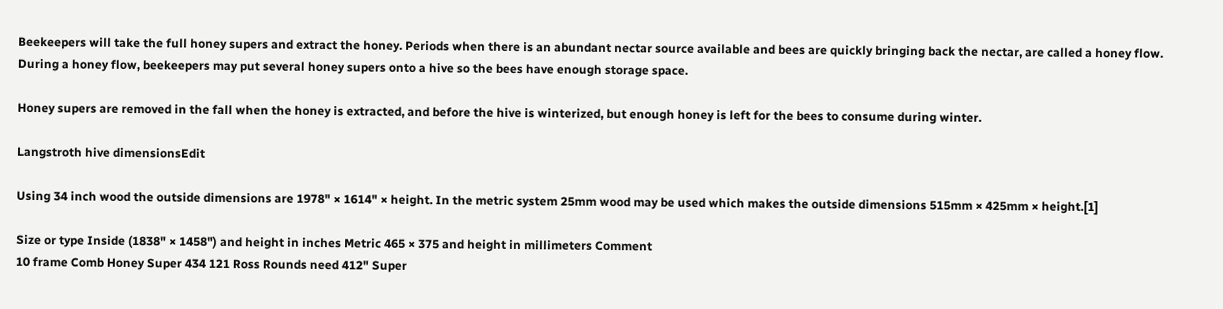Beekeepers will take the full honey supers and extract the honey. Periods when there is an abundant nectar source available and bees are quickly bringing back the nectar, are called a honey flow. During a honey flow, beekeepers may put several honey supers onto a hive so the bees have enough storage space.

Honey supers are removed in the fall when the honey is extracted, and before the hive is winterized, but enough honey is left for the bees to consume during winter.

Langstroth hive dimensionsEdit

Using 34 inch wood the outside dimensions are 1978" × 1614" × height. In the metric system 25mm wood may be used which makes the outside dimensions 515mm × 425mm × height.[1]

Size or type Inside (1838" × 1458") and height in inches Metric 465 × 375 and height in millimeters Comment
10 frame Comb Honey Super 434 121 Ross Rounds need 412" Super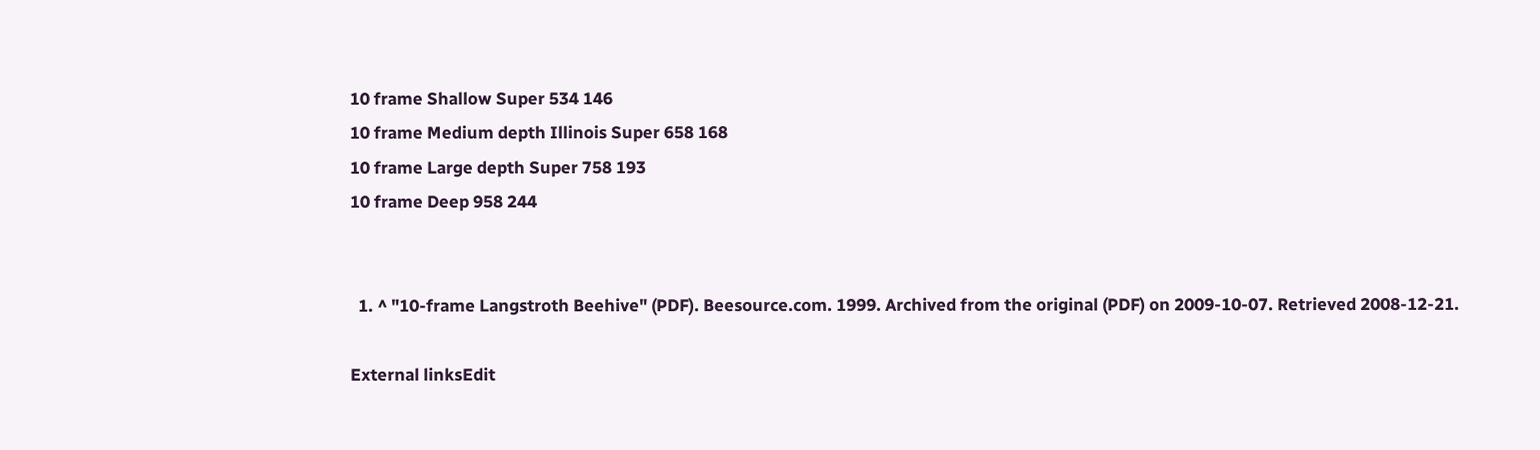10 frame Shallow Super 534 146
10 frame Medium depth Illinois Super 658 168
10 frame Large depth Super 758 193
10 frame Deep 958 244


  1. ^ "10-frame Langstroth Beehive" (PDF). Beesource.com. 1999. Archived from the original (PDF) on 2009-10-07. Retrieved 2008-12-21.

External linksEdit